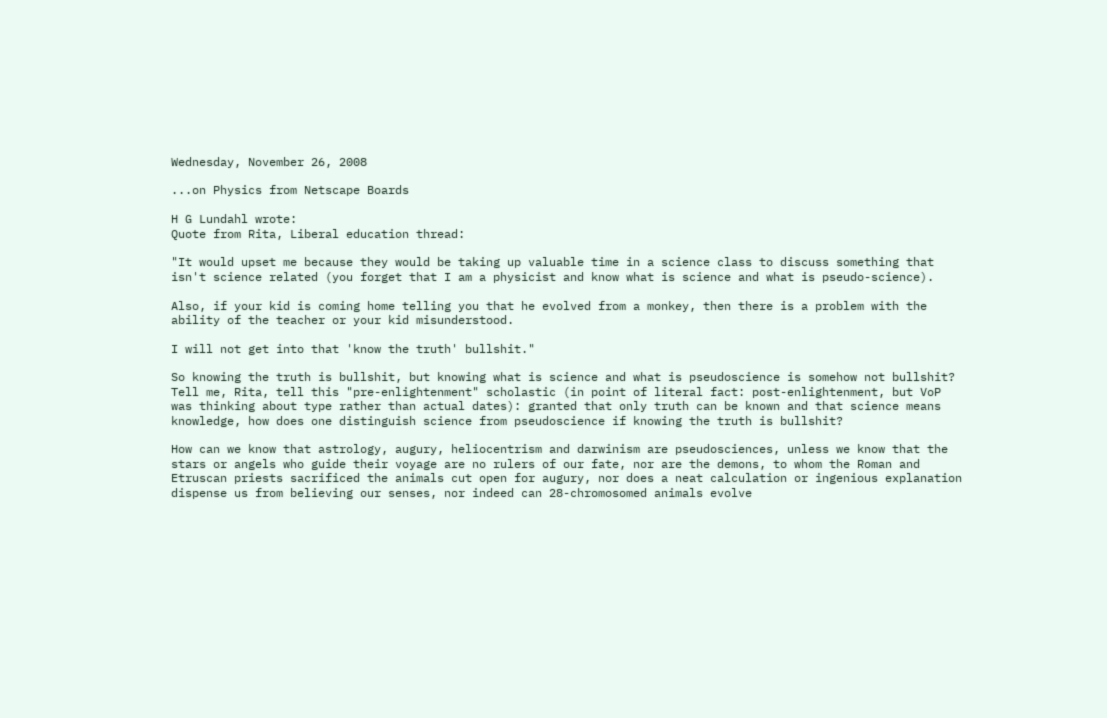Wednesday, November 26, 2008

...on Physics from Netscape Boards

H G Lundahl wrote:
Quote from Rita, Liberal education thread:

"It would upset me because they would be taking up valuable time in a science class to discuss something that isn't science related (you forget that I am a physicist and know what is science and what is pseudo-science).

Also, if your kid is coming home telling you that he evolved from a monkey, then there is a problem with the ability of the teacher or your kid misunderstood.

I will not get into that 'know the truth' bullshit."

So knowing the truth is bullshit, but knowing what is science and what is pseudoscience is somehow not bullshit? Tell me, Rita, tell this "pre-enlightenment" scholastic (in point of literal fact: post-enlightenment, but VoP was thinking about type rather than actual dates): granted that only truth can be known and that science means knowledge, how does one distinguish science from pseudoscience if knowing the truth is bullshit?

How can we know that astrology, augury, heliocentrism and darwinism are pseudosciences, unless we know that the stars or angels who guide their voyage are no rulers of our fate, nor are the demons, to whom the Roman and Etruscan priests sacrificed the animals cut open for augury, nor does a neat calculation or ingenious explanation dispense us from believing our senses, nor indeed can 28-chromosomed animals evolve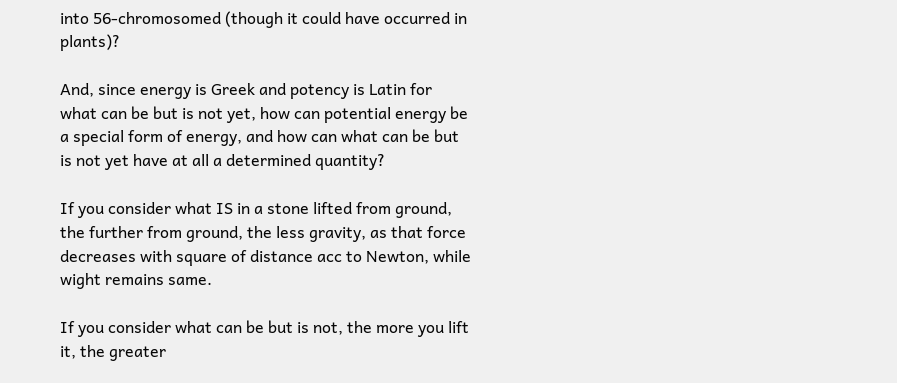into 56-chromosomed (though it could have occurred in plants)?

And, since energy is Greek and potency is Latin for what can be but is not yet, how can potential energy be a special form of energy, and how can what can be but is not yet have at all a determined quantity?

If you consider what IS in a stone lifted from ground, the further from ground, the less gravity, as that force decreases with square of distance acc to Newton, while wight remains same.

If you consider what can be but is not, the more you lift it, the greater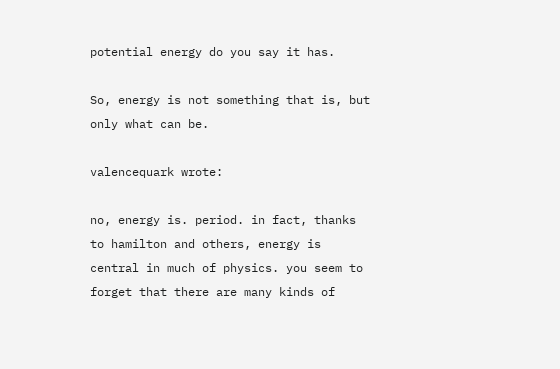potential energy do you say it has.

So, energy is not something that is, but only what can be.

valencequark wrote:

no, energy is. period. in fact, thanks to hamilton and others, energy is central in much of physics. you seem to forget that there are many kinds of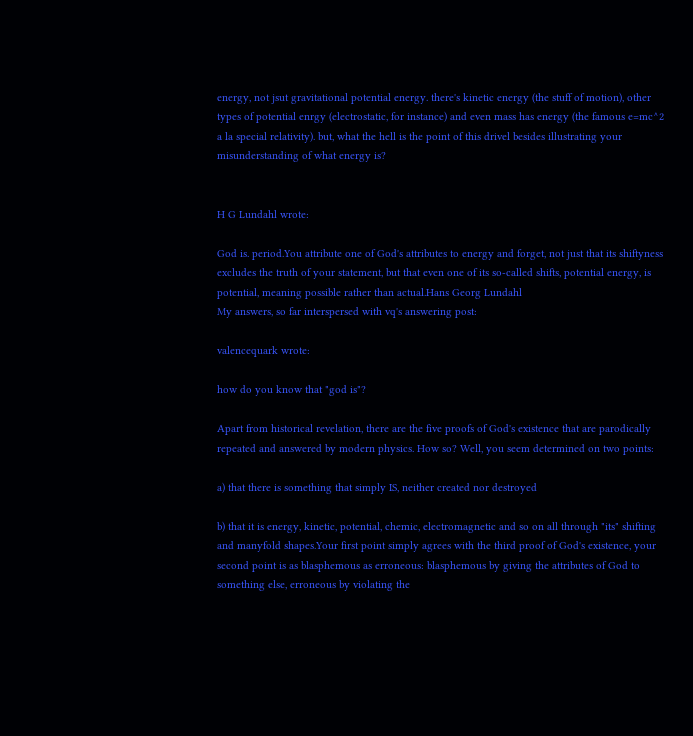energy, not jsut gravitational potential energy. there's kinetic energy (the stuff of motion), other types of potential enrgy (electrostatic, for instance) and even mass has energy (the famous e=mc^2 a la special relativity). but, what the hell is the point of this drivel besides illustrating your misunderstanding of what energy is?


H G Lundahl wrote:

God is. period.You attribute one of God's attributes to energy and forget, not just that its shiftyness excludes the truth of your statement, but that even one of its so-called shifts, potential energy, is potential, meaning possible rather than actual.Hans Georg Lundahl
My answers, so far interspersed with vq's answering post:

valencequark wrote:

how do you know that "god is"?

Apart from historical revelation, there are the five proofs of God's existence that are parodically repeated and answered by modern physics. How so? Well, you seem determined on two points:

a) that there is something that simply IS, neither created nor destroyed

b) that it is energy, kinetic, potential, chemic, electromagnetic and so on all through "its" shifting and manyfold shapes.Your first point simply agrees with the third proof of God's existence, your second point is as blasphemous as erroneous: blasphemous by giving the attributes of God to something else, erroneous by violating the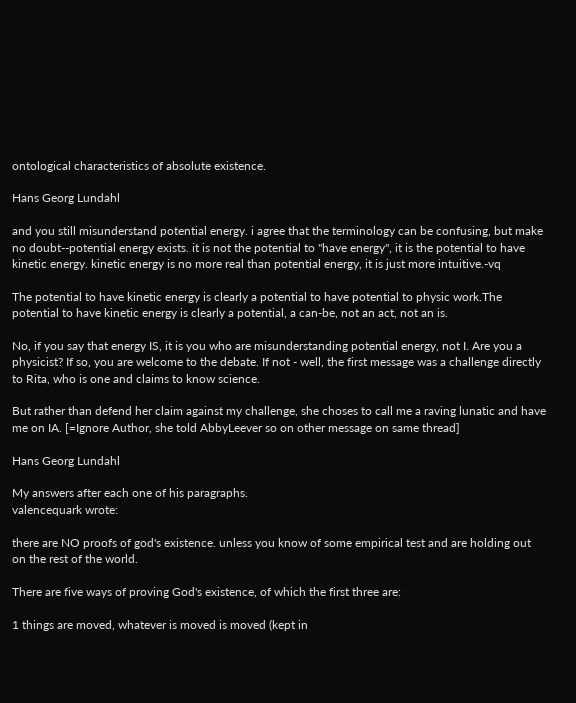ontological characteristics of absolute existence.

Hans Georg Lundahl

and you still misunderstand potential energy. i agree that the terminology can be confusing, but make no doubt--potential energy exists. it is not the potential to "have energy", it is the potential to have kinetic energy. kinetic energy is no more real than potential energy, it is just more intuitive.-vq

The potential to have kinetic energy is clearly a potential to have potential to physic work.The potential to have kinetic energy is clearly a potential, a can-be, not an act, not an is.

No, if you say that energy IS, it is you who are misunderstanding potential energy, not I. Are you a physicist? If so, you are welcome to the debate. If not - well, the first message was a challenge directly to Rita, who is one and claims to know science.

But rather than defend her claim against my challenge, she choses to call me a raving lunatic and have me on IA. [=Ignore Author, she told AbbyLeever so on other message on same thread]

Hans Georg Lundahl

My answers after each one of his paragraphs.
valencequark wrote:

there are NO proofs of god's existence. unless you know of some empirical test and are holding out on the rest of the world.

There are five ways of proving God's existence, of which the first three are:

1 things are moved, whatever is moved is moved (kept in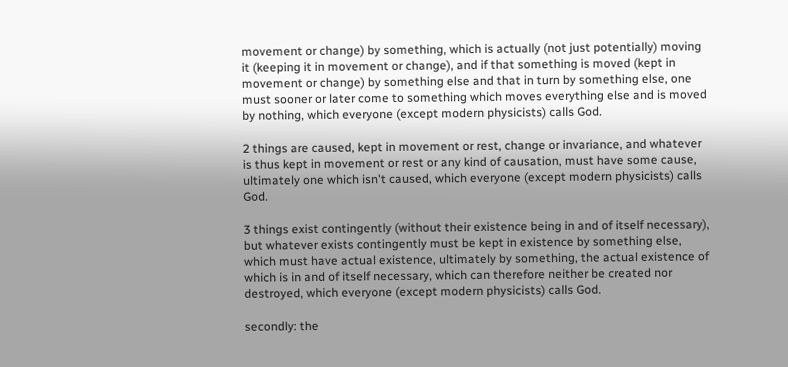movement or change) by something, which is actually (not just potentially) moving it (keeping it in movement or change), and if that something is moved (kept in movement or change) by something else and that in turn by something else, one must sooner or later come to something which moves everything else and is moved by nothing, which everyone (except modern physicists) calls God.

2 things are caused, kept in movement or rest, change or invariance, and whatever is thus kept in movement or rest or any kind of causation, must have some cause, ultimately one which isn't caused, which everyone (except modern physicists) calls God.

3 things exist contingently (without their existence being in and of itself necessary), but whatever exists contingently must be kept in existence by something else, which must have actual existence, ultimately by something, the actual existence of which is in and of itself necessary, which can therefore neither be created nor destroyed, which everyone (except modern physicists) calls God.

secondly: the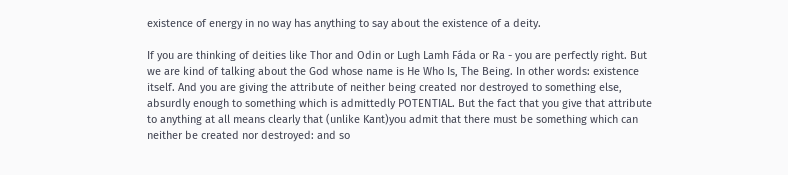existence of energy in no way has anything to say about the existence of a deity.

If you are thinking of deities like Thor and Odin or Lugh Lamh Fáda or Ra - you are perfectly right. But we are kind of talking about the God whose name is He Who Is, The Being. In other words: existence itself. And you are giving the attribute of neither being created nor destroyed to something else, absurdly enough to something which is admittedly POTENTIAL. But the fact that you give that attribute to anything at all means clearly that (unlike Kant)you admit that there must be something which can neither be created nor destroyed: and so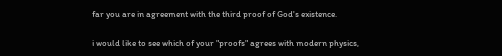far you are in agreement with the third proof of God's existence.

i would like to see which of your "proofs" agrees with modern physics,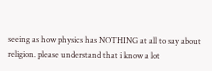seeing as how physics has NOTHING at all to say about religion. please understand that i know a lot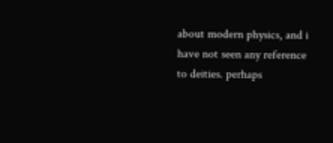about modern physics, and i have not seen any reference to deities. perhaps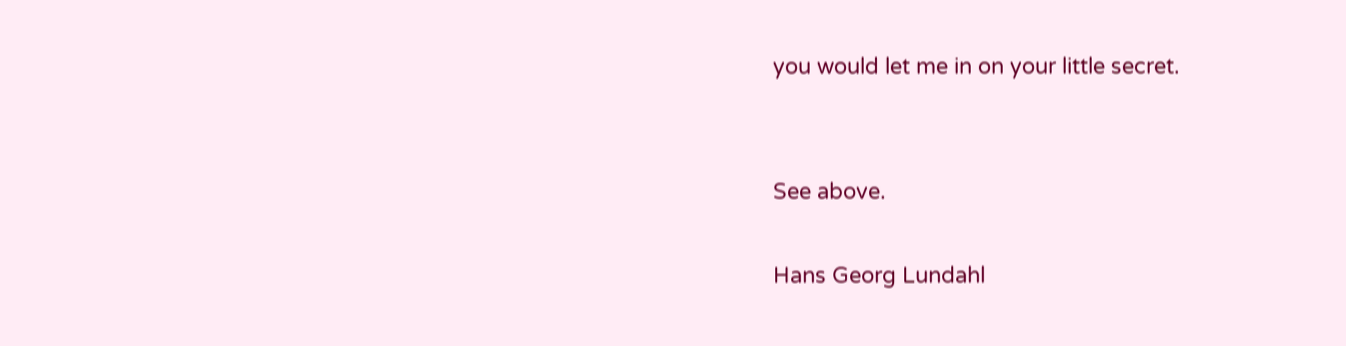you would let me in on your little secret.


See above.

Hans Georg Lundahl